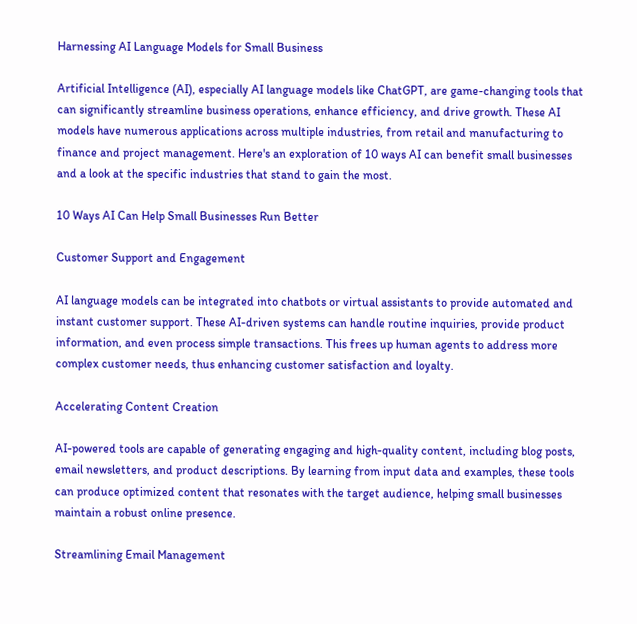Harnessing AI Language Models for Small Business

Artificial Intelligence (AI), especially AI language models like ChatGPT, are game-changing tools that can significantly streamline business operations, enhance efficiency, and drive growth. These AI models have numerous applications across multiple industries, from retail and manufacturing to finance and project management. Here's an exploration of 10 ways AI can benefit small businesses and a look at the specific industries that stand to gain the most.

10 Ways AI Can Help Small Businesses Run Better

Customer Support and Engagement

AI language models can be integrated into chatbots or virtual assistants to provide automated and instant customer support. These AI-driven systems can handle routine inquiries, provide product information, and even process simple transactions. This frees up human agents to address more complex customer needs, thus enhancing customer satisfaction and loyalty.

Accelerating Content Creation

AI-powered tools are capable of generating engaging and high-quality content, including blog posts, email newsletters, and product descriptions. By learning from input data and examples, these tools can produce optimized content that resonates with the target audience, helping small businesses maintain a robust online presence.

Streamlining Email Management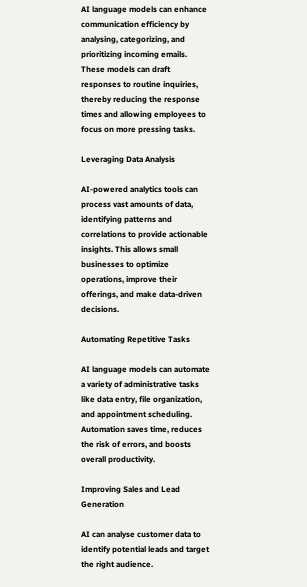AI language models can enhance communication efficiency by analysing, categorizing, and prioritizing incoming emails. These models can draft responses to routine inquiries, thereby reducing the response times and allowing employees to focus on more pressing tasks.

Leveraging Data Analysis

AI-powered analytics tools can process vast amounts of data, identifying patterns and correlations to provide actionable insights. This allows small businesses to optimize operations, improve their offerings, and make data-driven decisions.

Automating Repetitive Tasks

AI language models can automate a variety of administrative tasks like data entry, file organization, and appointment scheduling. Automation saves time, reduces the risk of errors, and boosts overall productivity.

Improving Sales and Lead Generation

AI can analyse customer data to identify potential leads and target the right audience.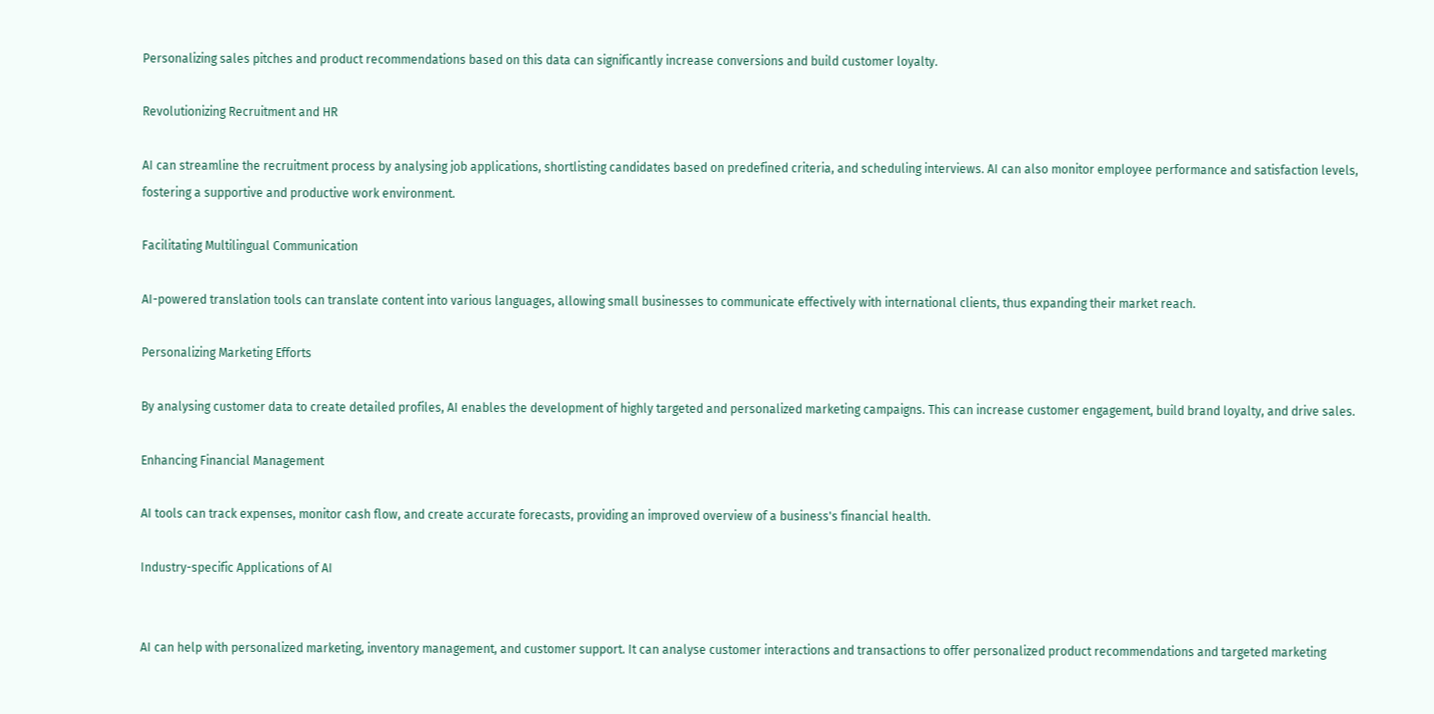Personalizing sales pitches and product recommendations based on this data can significantly increase conversions and build customer loyalty.

Revolutionizing Recruitment and HR

AI can streamline the recruitment process by analysing job applications, shortlisting candidates based on predefined criteria, and scheduling interviews. AI can also monitor employee performance and satisfaction levels, fostering a supportive and productive work environment.

Facilitating Multilingual Communication

AI-powered translation tools can translate content into various languages, allowing small businesses to communicate effectively with international clients, thus expanding their market reach.

Personalizing Marketing Efforts

By analysing customer data to create detailed profiles, AI enables the development of highly targeted and personalized marketing campaigns. This can increase customer engagement, build brand loyalty, and drive sales.

Enhancing Financial Management

AI tools can track expenses, monitor cash flow, and create accurate forecasts, providing an improved overview of a business's financial health.

Industry-specific Applications of AI


AI can help with personalized marketing, inventory management, and customer support. It can analyse customer interactions and transactions to offer personalized product recommendations and targeted marketing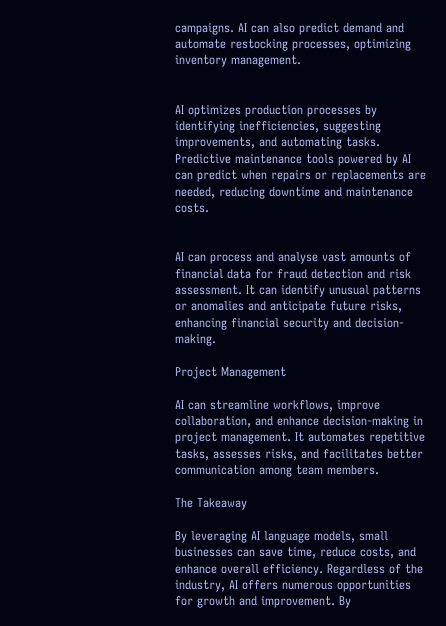campaigns. AI can also predict demand and automate restocking processes, optimizing inventory management.


AI optimizes production processes by identifying inefficiencies, suggesting improvements, and automating tasks. Predictive maintenance tools powered by AI can predict when repairs or replacements are needed, reducing downtime and maintenance costs.


AI can process and analyse vast amounts of financial data for fraud detection and risk assessment. It can identify unusual patterns or anomalies and anticipate future risks, enhancing financial security and decision-making.

Project Management

AI can streamline workflows, improve collaboration, and enhance decision-making in project management. It automates repetitive tasks, assesses risks, and facilitates better communication among team members.

The Takeaway

By leveraging AI language models, small businesses can save time, reduce costs, and enhance overall efficiency. Regardless of the industry, AI offers numerous opportunities for growth and improvement. By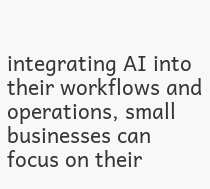integrating AI into their workflows and operations, small businesses can focus on their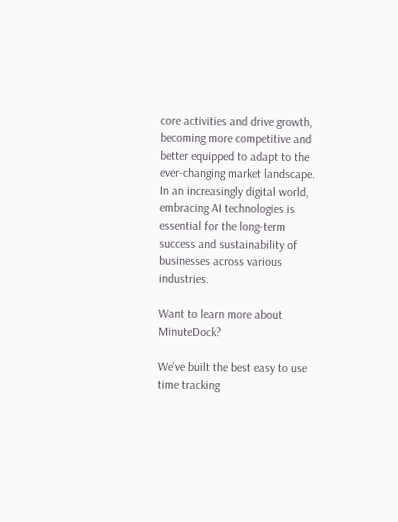core activities and drive growth, becoming more competitive and better equipped to adapt to the ever-changing market landscape. In an increasingly digital world, embracing AI technologies is essential for the long-term success and sustainability of businesses across various industries.

Want to learn more about MinuteDock?

We've built the best easy to use time tracking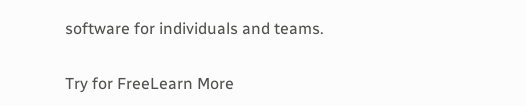software for individuals and teams.

Try for FreeLearn More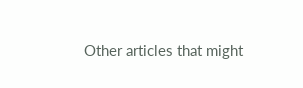Other articles that might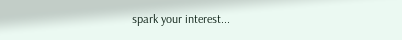spark your interest...